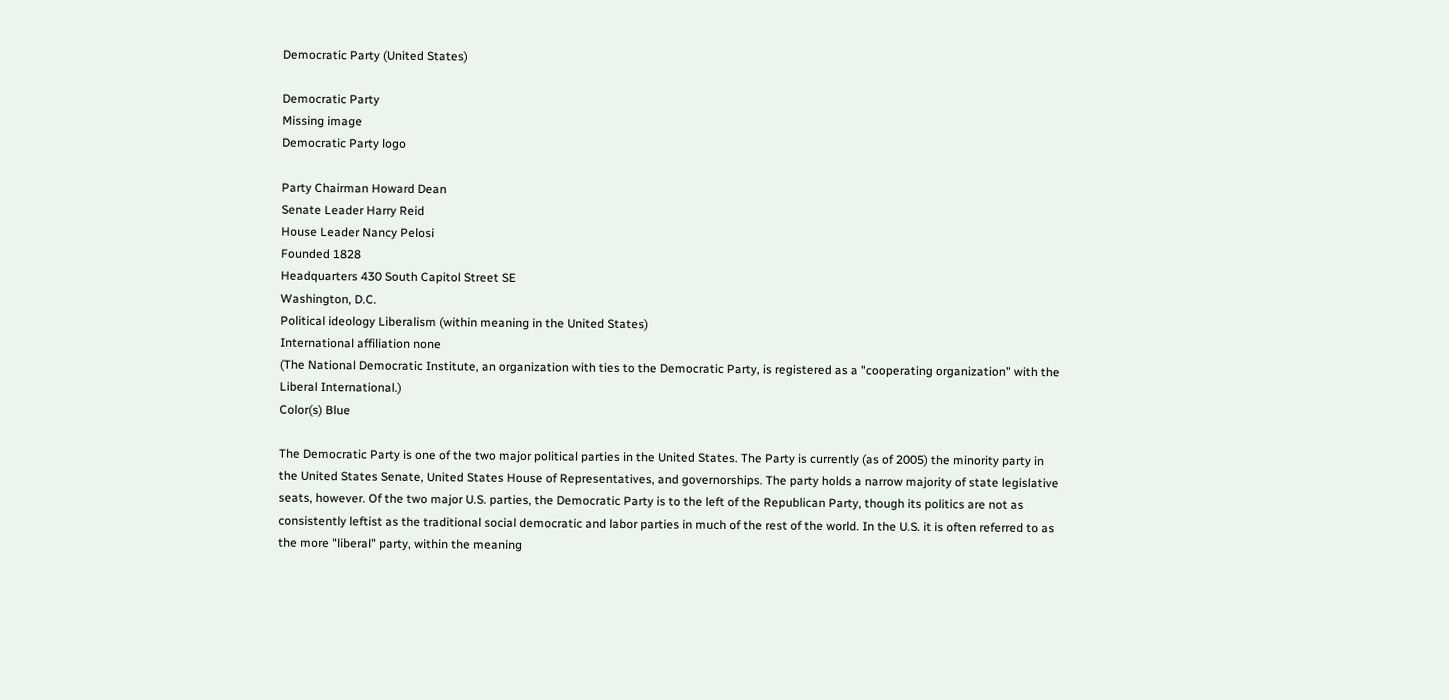Democratic Party (United States)

Democratic Party
Missing image
Democratic Party logo

Party Chairman Howard Dean
Senate Leader Harry Reid
House Leader Nancy Pelosi
Founded 1828
Headquarters 430 South Capitol Street SE
Washington, D.C.
Political ideology Liberalism (within meaning in the United States)
International affiliation none
(The National Democratic Institute, an organization with ties to the Democratic Party, is registered as a "cooperating organization" with the Liberal International.)
Color(s) Blue

The Democratic Party is one of the two major political parties in the United States. The Party is currently (as of 2005) the minority party in the United States Senate, United States House of Representatives, and governorships. The party holds a narrow majority of state legislative seats, however. Of the two major U.S. parties, the Democratic Party is to the left of the Republican Party, though its politics are not as consistently leftist as the traditional social democratic and labor parties in much of the rest of the world. In the U.S. it is often referred to as the more "liberal" party, within the meaning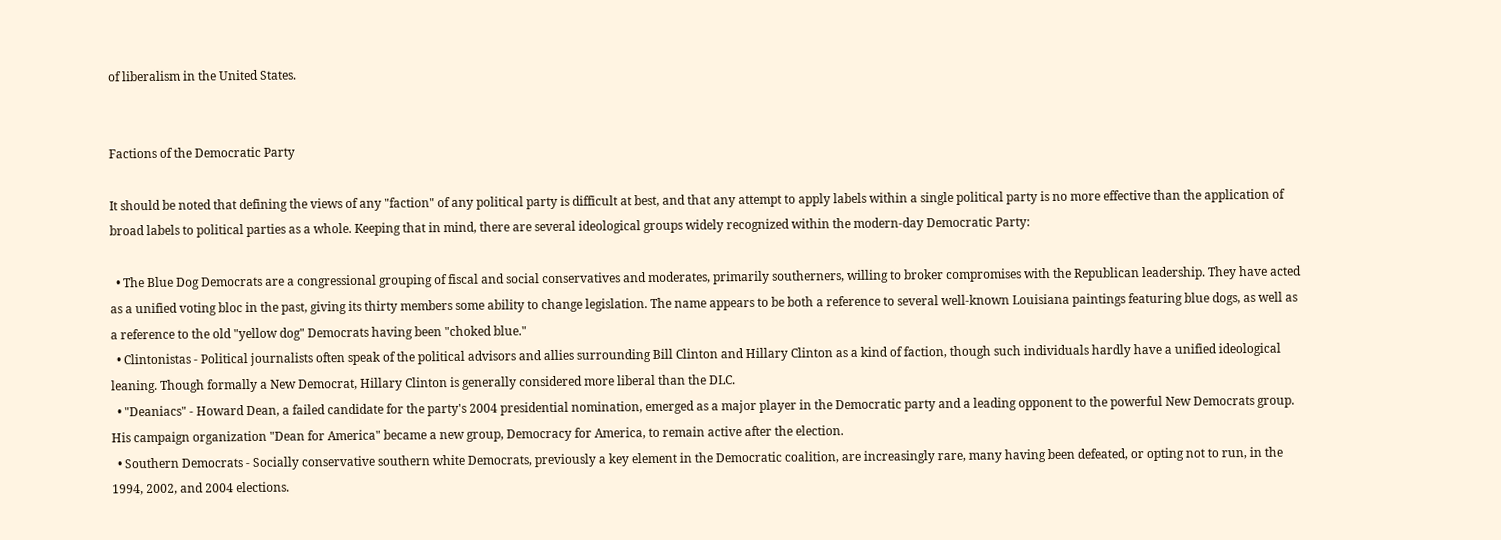of liberalism in the United States.


Factions of the Democratic Party

It should be noted that defining the views of any "faction" of any political party is difficult at best, and that any attempt to apply labels within a single political party is no more effective than the application of broad labels to political parties as a whole. Keeping that in mind, there are several ideological groups widely recognized within the modern-day Democratic Party:

  • The Blue Dog Democrats are a congressional grouping of fiscal and social conservatives and moderates, primarily southerners, willing to broker compromises with the Republican leadership. They have acted as a unified voting bloc in the past, giving its thirty members some ability to change legislation. The name appears to be both a reference to several well-known Louisiana paintings featuring blue dogs, as well as a reference to the old "yellow dog" Democrats having been "choked blue."
  • Clintonistas - Political journalists often speak of the political advisors and allies surrounding Bill Clinton and Hillary Clinton as a kind of faction, though such individuals hardly have a unified ideological leaning. Though formally a New Democrat, Hillary Clinton is generally considered more liberal than the DLC.
  • "Deaniacs" - Howard Dean, a failed candidate for the party's 2004 presidential nomination, emerged as a major player in the Democratic party and a leading opponent to the powerful New Democrats group. His campaign organization "Dean for America" became a new group, Democracy for America, to remain active after the election.
  • Southern Democrats - Socially conservative southern white Democrats, previously a key element in the Democratic coalition, are increasingly rare, many having been defeated, or opting not to run, in the 1994, 2002, and 2004 elections.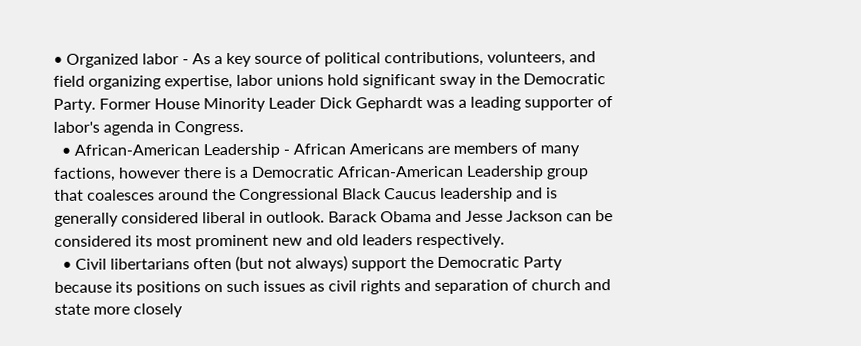• Organized labor - As a key source of political contributions, volunteers, and field organizing expertise, labor unions hold significant sway in the Democratic Party. Former House Minority Leader Dick Gephardt was a leading supporter of labor's agenda in Congress.
  • African-American Leadership - African Americans are members of many factions, however there is a Democratic African-American Leadership group that coalesces around the Congressional Black Caucus leadership and is generally considered liberal in outlook. Barack Obama and Jesse Jackson can be considered its most prominent new and old leaders respectively.
  • Civil libertarians often (but not always) support the Democratic Party because its positions on such issues as civil rights and separation of church and state more closely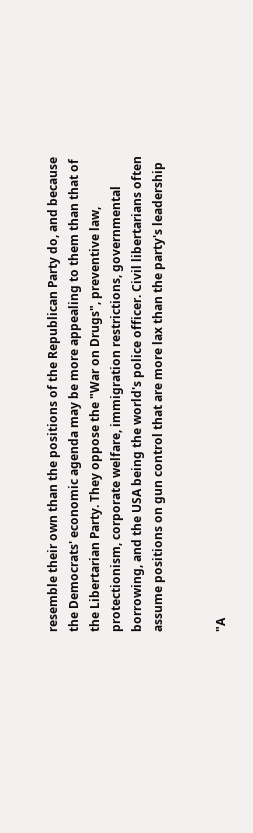resemble their own than the positions of the Republican Party do, and because the Democrats' economic agenda may be more appealing to them than that of the Libertarian Party. They oppose the "War on Drugs", preventive law, protectionism, corporate welfare, immigration restrictions, governmental borrowing, and the USA being the world's police officer. Civil libertarians often assume positions on gun control that are more lax than the party's leadership


"A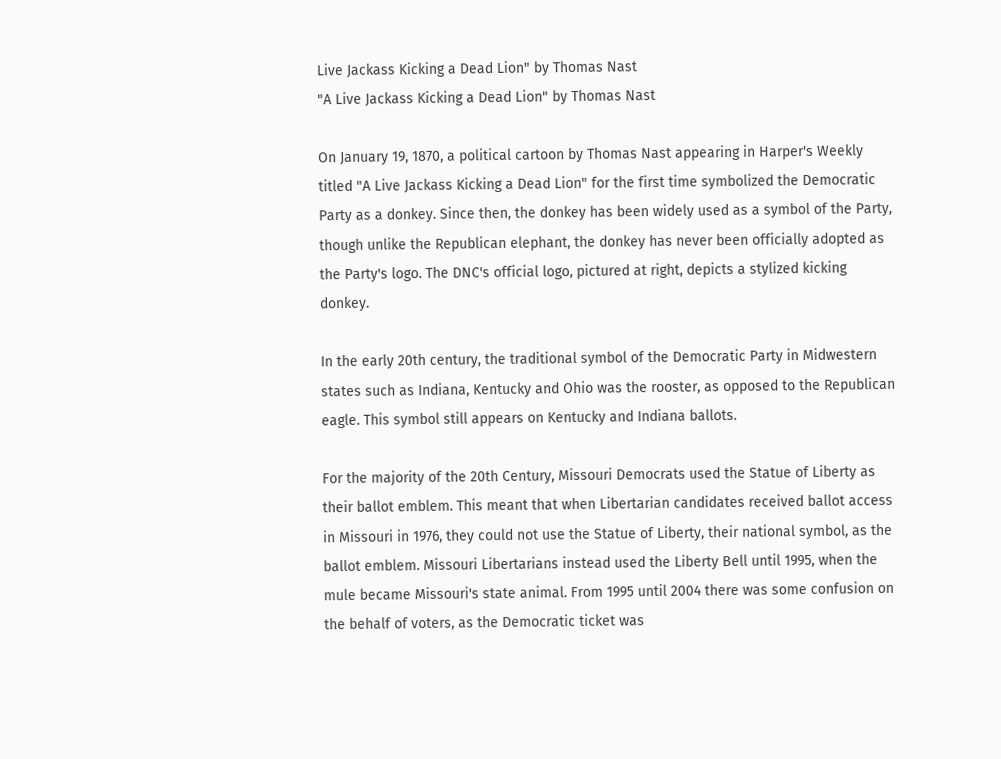Live Jackass Kicking a Dead Lion" by Thomas Nast
"A Live Jackass Kicking a Dead Lion" by Thomas Nast

On January 19, 1870, a political cartoon by Thomas Nast appearing in Harper's Weekly titled "A Live Jackass Kicking a Dead Lion" for the first time symbolized the Democratic Party as a donkey. Since then, the donkey has been widely used as a symbol of the Party, though unlike the Republican elephant, the donkey has never been officially adopted as the Party's logo. The DNC's official logo, pictured at right, depicts a stylized kicking donkey.

In the early 20th century, the traditional symbol of the Democratic Party in Midwestern states such as Indiana, Kentucky and Ohio was the rooster, as opposed to the Republican eagle. This symbol still appears on Kentucky and Indiana ballots.

For the majority of the 20th Century, Missouri Democrats used the Statue of Liberty as their ballot emblem. This meant that when Libertarian candidates received ballot access in Missouri in 1976, they could not use the Statue of Liberty, their national symbol, as the ballot emblem. Missouri Libertarians instead used the Liberty Bell until 1995, when the mule became Missouri's state animal. From 1995 until 2004 there was some confusion on the behalf of voters, as the Democratic ticket was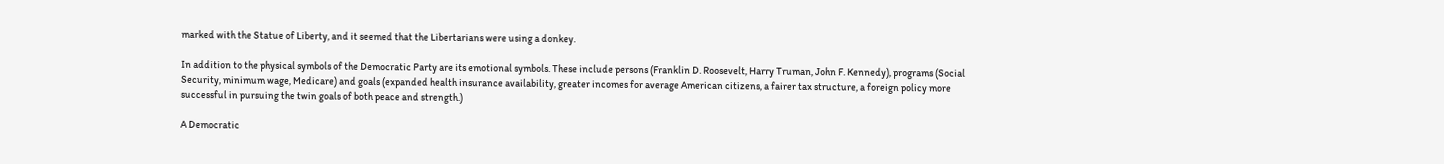marked with the Statue of Liberty, and it seemed that the Libertarians were using a donkey.

In addition to the physical symbols of the Democratic Party are its emotional symbols. These include persons (Franklin D. Roosevelt, Harry Truman, John F. Kennedy), programs (Social Security, minimum wage, Medicare) and goals (expanded health insurance availability, greater incomes for average American citizens, a fairer tax structure, a foreign policy more successful in pursuing the twin goals of both peace and strength.)

A Democratic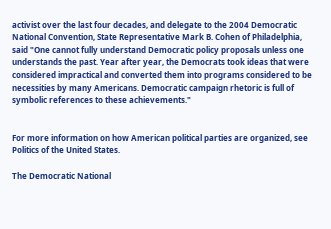activist over the last four decades, and delegate to the 2004 Democratic National Convention, State Representative Mark B. Cohen of Philadelphia, said "One cannot fully understand Democratic policy proposals unless one understands the past. Year after year, the Democrats took ideas that were considered impractical and converted them into programs considered to be necessities by many Americans. Democratic campaign rhetoric is full of symbolic references to these achievements."


For more information on how American political parties are organized, see Politics of the United States.

The Democratic National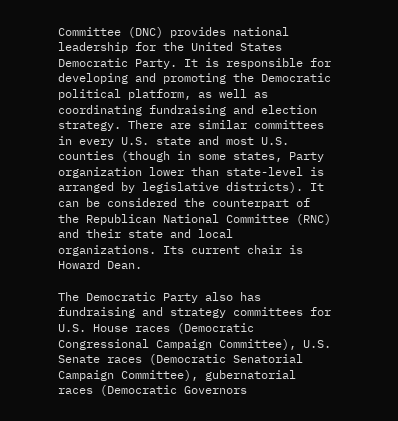Committee (DNC) provides national leadership for the United States Democratic Party. It is responsible for developing and promoting the Democratic political platform, as well as coordinating fundraising and election strategy. There are similar committees in every U.S. state and most U.S. counties (though in some states, Party organization lower than state-level is arranged by legislative districts). It can be considered the counterpart of the Republican National Committee (RNC) and their state and local organizations. Its current chair is Howard Dean.

The Democratic Party also has fundraising and strategy committees for U.S. House races (Democratic Congressional Campaign Committee), U.S. Senate races (Democratic Senatorial Campaign Committee), gubernatorial races (Democratic Governors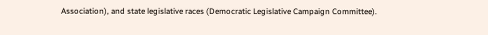Association), and state legislative races (Democratic Legislative Campaign Committee).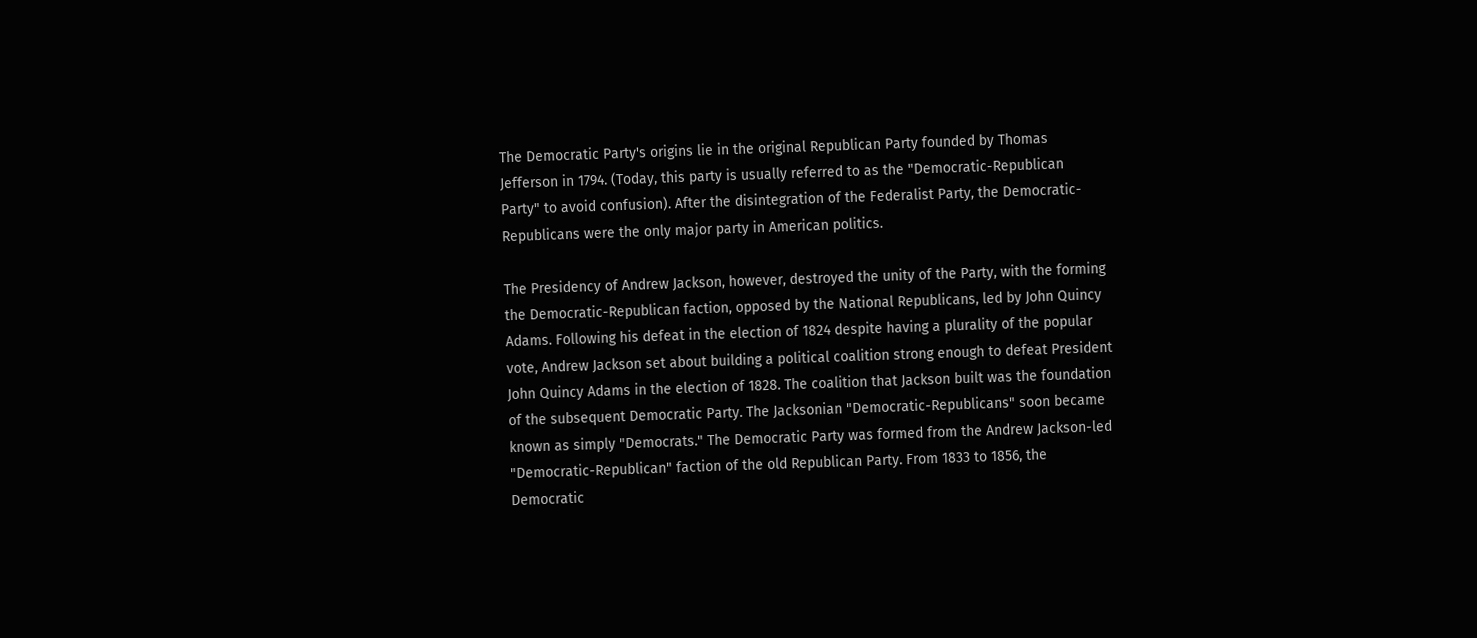The Democratic Party's origins lie in the original Republican Party founded by Thomas Jefferson in 1794. (Today, this party is usually referred to as the "Democratic-Republican Party" to avoid confusion). After the disintegration of the Federalist Party, the Democratic-Republicans were the only major party in American politics.

The Presidency of Andrew Jackson, however, destroyed the unity of the Party, with the forming the Democratic-Republican faction, opposed by the National Republicans, led by John Quincy Adams. Following his defeat in the election of 1824 despite having a plurality of the popular vote, Andrew Jackson set about building a political coalition strong enough to defeat President John Quincy Adams in the election of 1828. The coalition that Jackson built was the foundation of the subsequent Democratic Party. The Jacksonian "Democratic-Republicans" soon became known as simply "Democrats." The Democratic Party was formed from the Andrew Jackson-led "Democratic-Republican" faction of the old Republican Party. From 1833 to 1856, the Democratic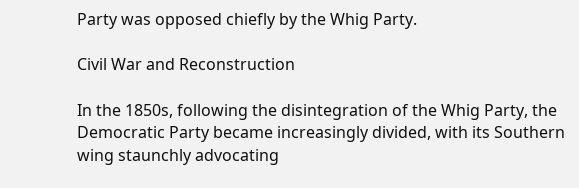Party was opposed chiefly by the Whig Party.

Civil War and Reconstruction

In the 1850s, following the disintegration of the Whig Party, the Democratic Party became increasingly divided, with its Southern wing staunchly advocating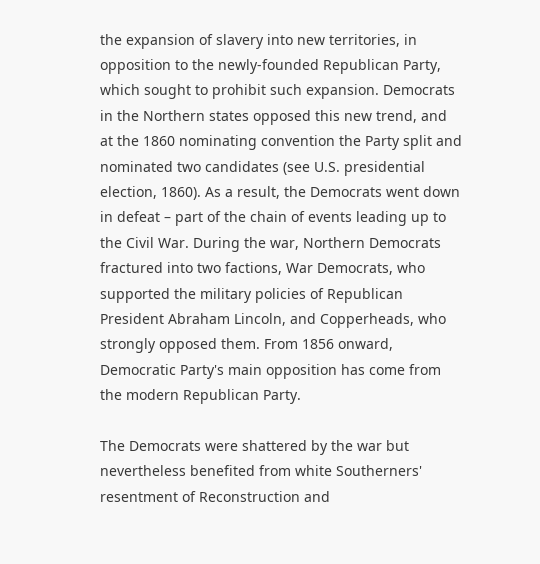the expansion of slavery into new territories, in opposition to the newly-founded Republican Party, which sought to prohibit such expansion. Democrats in the Northern states opposed this new trend, and at the 1860 nominating convention the Party split and nominated two candidates (see U.S. presidential election, 1860). As a result, the Democrats went down in defeat – part of the chain of events leading up to the Civil War. During the war, Northern Democrats fractured into two factions, War Democrats, who supported the military policies of Republican President Abraham Lincoln, and Copperheads, who strongly opposed them. From 1856 onward, Democratic Party's main opposition has come from the modern Republican Party.

The Democrats were shattered by the war but nevertheless benefited from white Southerners' resentment of Reconstruction and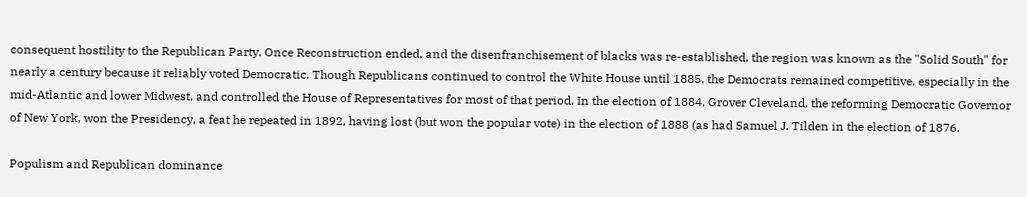consequent hostility to the Republican Party. Once Reconstruction ended, and the disenfranchisement of blacks was re-established, the region was known as the "Solid South" for nearly a century because it reliably voted Democratic. Though Republicans continued to control the White House until 1885, the Democrats remained competitive, especially in the mid-Atlantic and lower Midwest, and controlled the House of Representatives for most of that period. In the election of 1884, Grover Cleveland, the reforming Democratic Governor of New York, won the Presidency, a feat he repeated in 1892, having lost (but won the popular vote) in the election of 1888 (as had Samuel J. Tilden in the election of 1876.

Populism and Republican dominance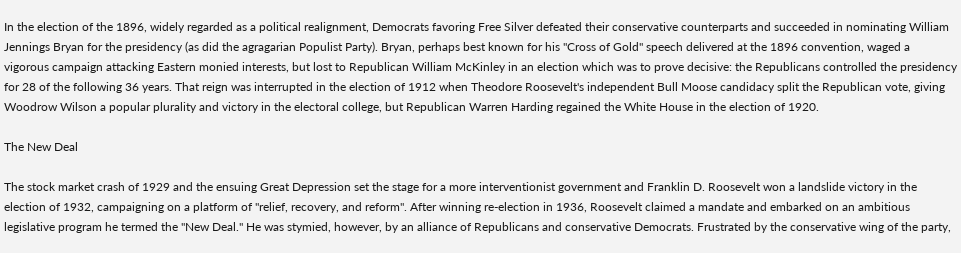In the election of the 1896, widely regarded as a political realignment, Democrats favoring Free Silver defeated their conservative counterparts and succeeded in nominating William Jennings Bryan for the presidency (as did the agragarian Populist Party). Bryan, perhaps best known for his "Cross of Gold" speech delivered at the 1896 convention, waged a vigorous campaign attacking Eastern monied interests, but lost to Republican William McKinley in an election which was to prove decisive: the Republicans controlled the presidency for 28 of the following 36 years. That reign was interrupted in the election of 1912 when Theodore Roosevelt's independent Bull Moose candidacy split the Republican vote, giving Woodrow Wilson a popular plurality and victory in the electoral college, but Republican Warren Harding regained the White House in the election of 1920.

The New Deal

The stock market crash of 1929 and the ensuing Great Depression set the stage for a more interventionist government and Franklin D. Roosevelt won a landslide victory in the election of 1932, campaigning on a platform of "relief, recovery, and reform". After winning re-election in 1936, Roosevelt claimed a mandate and embarked on an ambitious legislative program he termed the "New Deal." He was stymied, however, by an alliance of Republicans and conservative Democrats. Frustrated by the conservative wing of the party,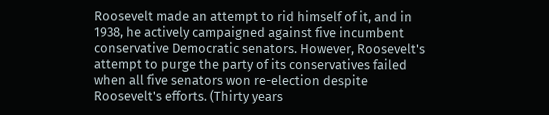Roosevelt made an attempt to rid himself of it, and in 1938, he actively campaigned against five incumbent conservative Democratic senators. However, Roosevelt's attempt to purge the party of its conservatives failed when all five senators won re-election despite Roosevelt's efforts. (Thirty years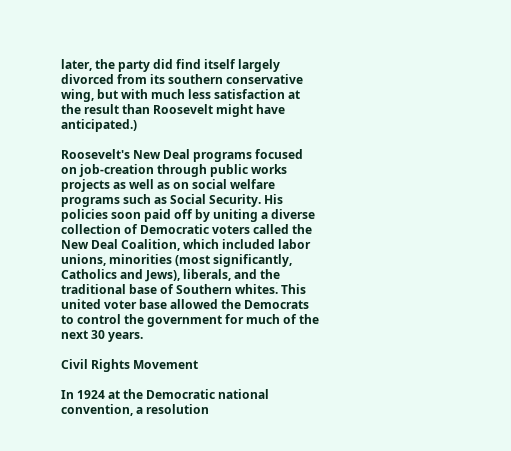later, the party did find itself largely divorced from its southern conservative wing, but with much less satisfaction at the result than Roosevelt might have anticipated.)

Roosevelt's New Deal programs focused on job-creation through public works projects as well as on social welfare programs such as Social Security. His policies soon paid off by uniting a diverse collection of Democratic voters called the New Deal Coalition, which included labor unions, minorities (most significantly, Catholics and Jews), liberals, and the traditional base of Southern whites. This united voter base allowed the Democrats to control the government for much of the next 30 years.

Civil Rights Movement

In 1924 at the Democratic national convention, a resolution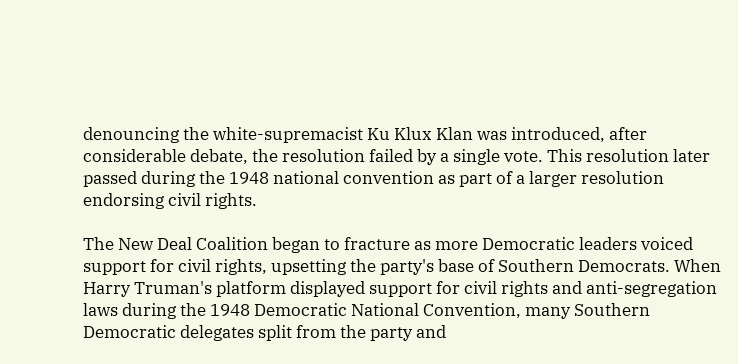denouncing the white-supremacist Ku Klux Klan was introduced, after considerable debate, the resolution failed by a single vote. This resolution later passed during the 1948 national convention as part of a larger resolution endorsing civil rights.

The New Deal Coalition began to fracture as more Democratic leaders voiced support for civil rights, upsetting the party's base of Southern Democrats. When Harry Truman's platform displayed support for civil rights and anti-segregation laws during the 1948 Democratic National Convention, many Southern Democratic delegates split from the party and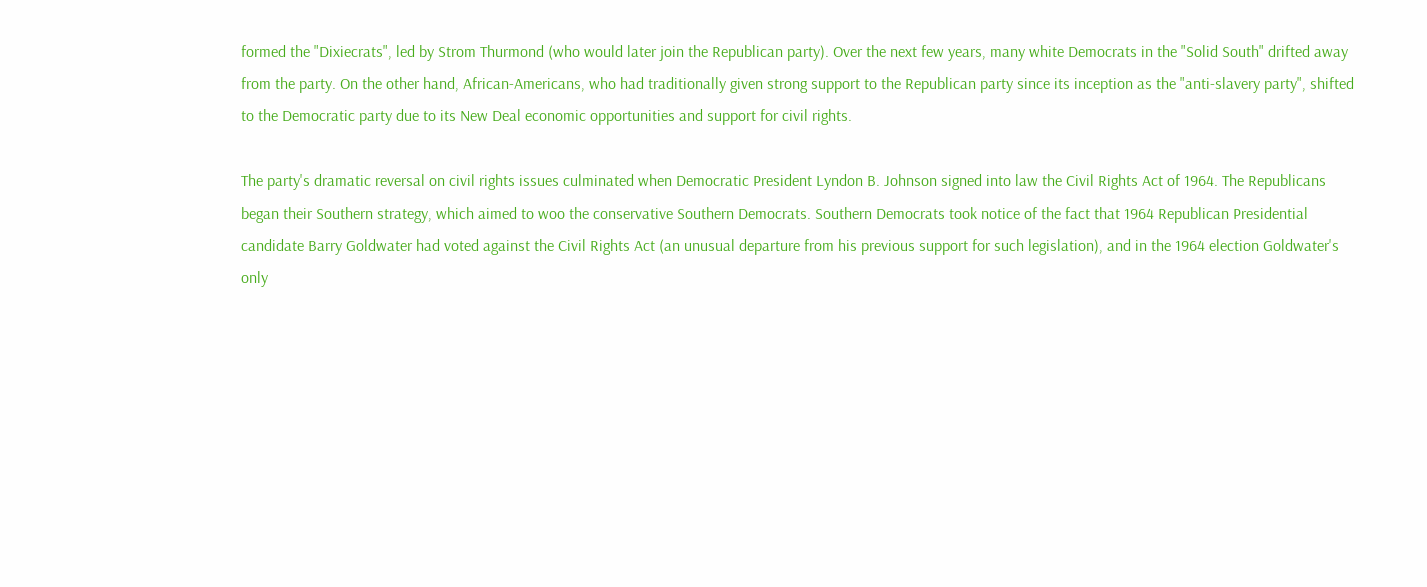formed the "Dixiecrats", led by Strom Thurmond (who would later join the Republican party). Over the next few years, many white Democrats in the "Solid South" drifted away from the party. On the other hand, African-Americans, who had traditionally given strong support to the Republican party since its inception as the "anti-slavery party", shifted to the Democratic party due to its New Deal economic opportunities and support for civil rights.

The party's dramatic reversal on civil rights issues culminated when Democratic President Lyndon B. Johnson signed into law the Civil Rights Act of 1964. The Republicans began their Southern strategy, which aimed to woo the conservative Southern Democrats. Southern Democrats took notice of the fact that 1964 Republican Presidential candidate Barry Goldwater had voted against the Civil Rights Act (an unusual departure from his previous support for such legislation), and in the 1964 election Goldwater's only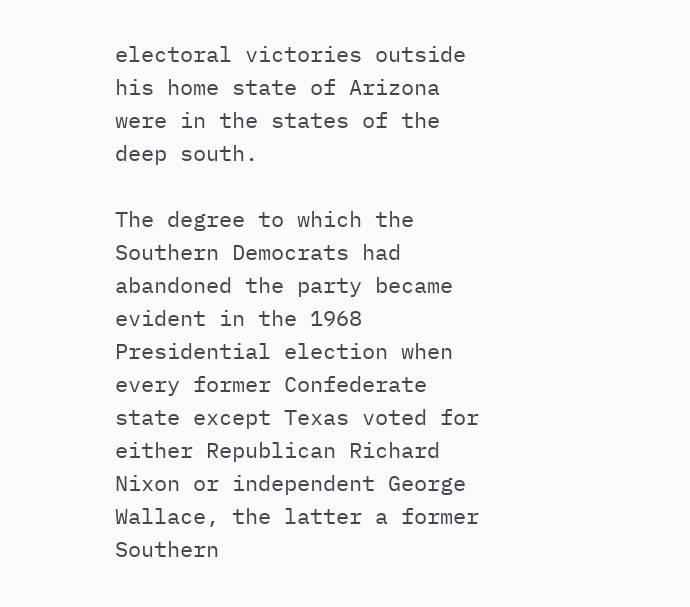electoral victories outside his home state of Arizona were in the states of the deep south.

The degree to which the Southern Democrats had abandoned the party became evident in the 1968 Presidential election when every former Confederate state except Texas voted for either Republican Richard Nixon or independent George Wallace, the latter a former Southern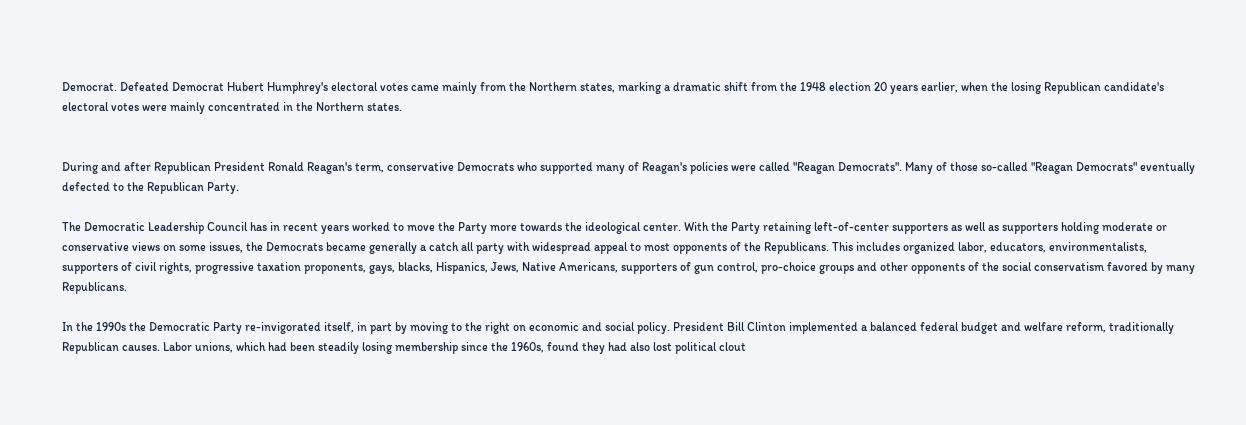Democrat. Defeated Democrat Hubert Humphrey's electoral votes came mainly from the Northern states, marking a dramatic shift from the 1948 election 20 years earlier, when the losing Republican candidate's electoral votes were mainly concentrated in the Northern states.


During and after Republican President Ronald Reagan's term, conservative Democrats who supported many of Reagan's policies were called "Reagan Democrats". Many of those so-called "Reagan Democrats" eventually defected to the Republican Party.

The Democratic Leadership Council has in recent years worked to move the Party more towards the ideological center. With the Party retaining left-of-center supporters as well as supporters holding moderate or conservative views on some issues, the Democrats became generally a catch all party with widespread appeal to most opponents of the Republicans. This includes organized labor, educators, environmentalists, supporters of civil rights, progressive taxation proponents, gays, blacks, Hispanics, Jews, Native Americans, supporters of gun control, pro-choice groups and other opponents of the social conservatism favored by many Republicans.

In the 1990s the Democratic Party re-invigorated itself, in part by moving to the right on economic and social policy. President Bill Clinton implemented a balanced federal budget and welfare reform, traditionally Republican causes. Labor unions, which had been steadily losing membership since the 1960s, found they had also lost political clout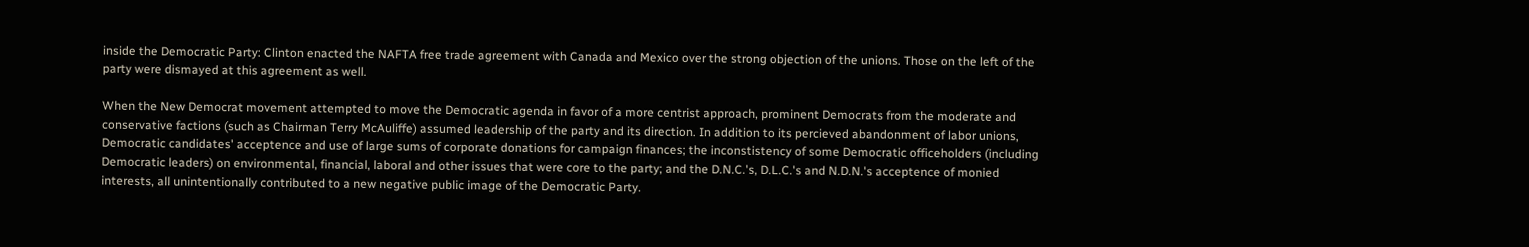inside the Democratic Party: Clinton enacted the NAFTA free trade agreement with Canada and Mexico over the strong objection of the unions. Those on the left of the party were dismayed at this agreement as well.

When the New Democrat movement attempted to move the Democratic agenda in favor of a more centrist approach, prominent Democrats from the moderate and conservative factions (such as Chairman Terry McAuliffe) assumed leadership of the party and its direction. In addition to its percieved abandonment of labor unions, Democratic candidates' acceptence and use of large sums of corporate donations for campaign finances; the inconstistency of some Democratic officeholders (including Democratic leaders) on environmental, financial, laboral and other issues that were core to the party; and the D.N.C.'s, D.L.C.'s and N.D.N.'s acceptence of monied interests, all unintentionally contributed to a new negative public image of the Democratic Party.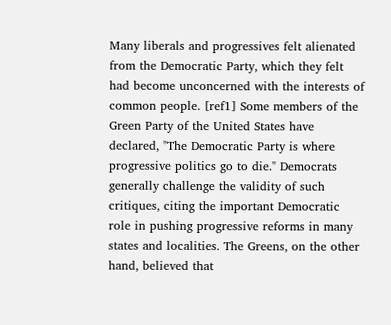Many liberals and progressives felt alienated from the Democratic Party, which they felt had become unconcerned with the interests of common people. [ref1] Some members of the Green Party of the United States have declared, "The Democratic Party is where progressive politics go to die." Democrats generally challenge the validity of such critiques, citing the important Democratic role in pushing progressive reforms in many states and localities. The Greens, on the other hand, believed that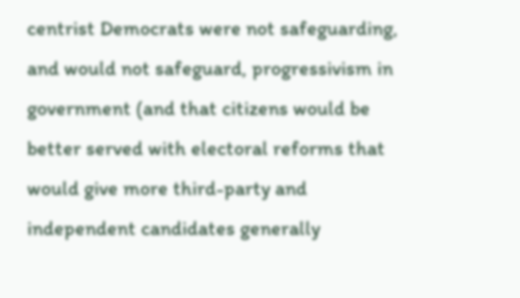centrist Democrats were not safeguarding, and would not safeguard, progressivism in government (and that citizens would be better served with electoral reforms that would give more third-party and independent candidates generally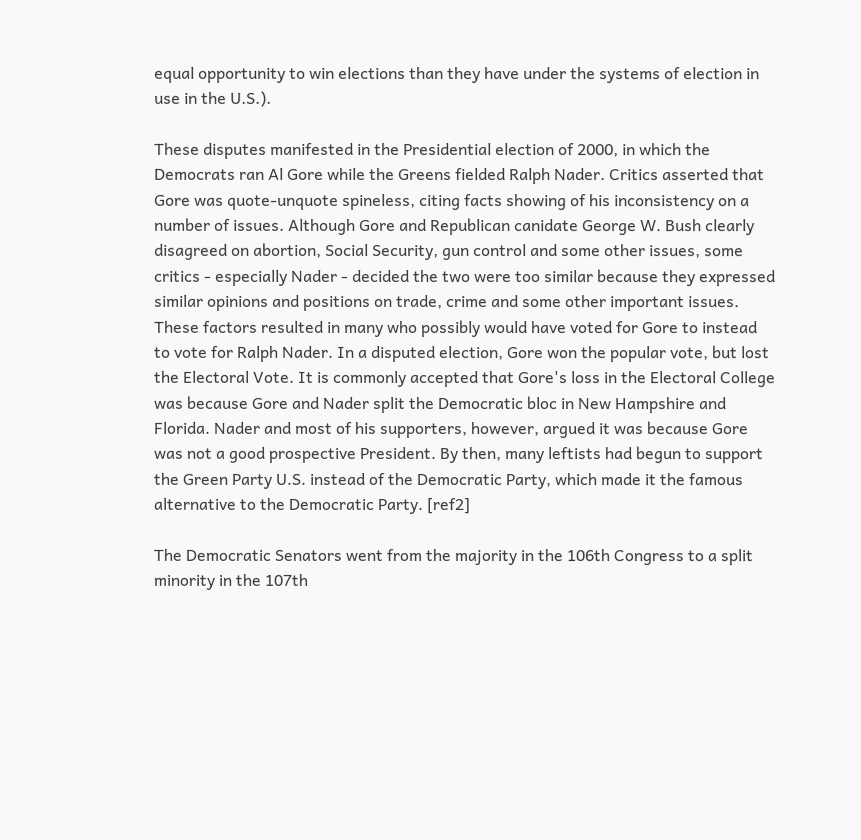equal opportunity to win elections than they have under the systems of election in use in the U.S.).

These disputes manifested in the Presidential election of 2000, in which the Democrats ran Al Gore while the Greens fielded Ralph Nader. Critics asserted that Gore was quote-unquote spineless, citing facts showing of his inconsistency on a number of issues. Although Gore and Republican canidate George W. Bush clearly disagreed on abortion, Social Security, gun control and some other issues, some critics - especially Nader - decided the two were too similar because they expressed similar opinions and positions on trade, crime and some other important issues. These factors resulted in many who possibly would have voted for Gore to instead to vote for Ralph Nader. In a disputed election, Gore won the popular vote, but lost the Electoral Vote. It is commonly accepted that Gore's loss in the Electoral College was because Gore and Nader split the Democratic bloc in New Hampshire and Florida. Nader and most of his supporters, however, argued it was because Gore was not a good prospective President. By then, many leftists had begun to support the Green Party U.S. instead of the Democratic Party, which made it the famous alternative to the Democratic Party. [ref2]

The Democratic Senators went from the majority in the 106th Congress to a split minority in the 107th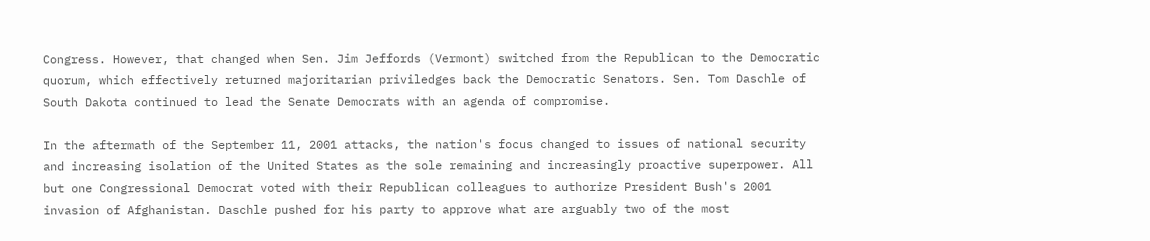Congress. However, that changed when Sen. Jim Jeffords (Vermont) switched from the Republican to the Democratic quorum, which effectively returned majoritarian priviledges back the Democratic Senators. Sen. Tom Daschle of South Dakota continued to lead the Senate Democrats with an agenda of compromise.

In the aftermath of the September 11, 2001 attacks, the nation's focus changed to issues of national security and increasing isolation of the United States as the sole remaining and increasingly proactive superpower. All but one Congressional Democrat voted with their Republican colleagues to authorize President Bush's 2001 invasion of Afghanistan. Daschle pushed for his party to approve what are arguably two of the most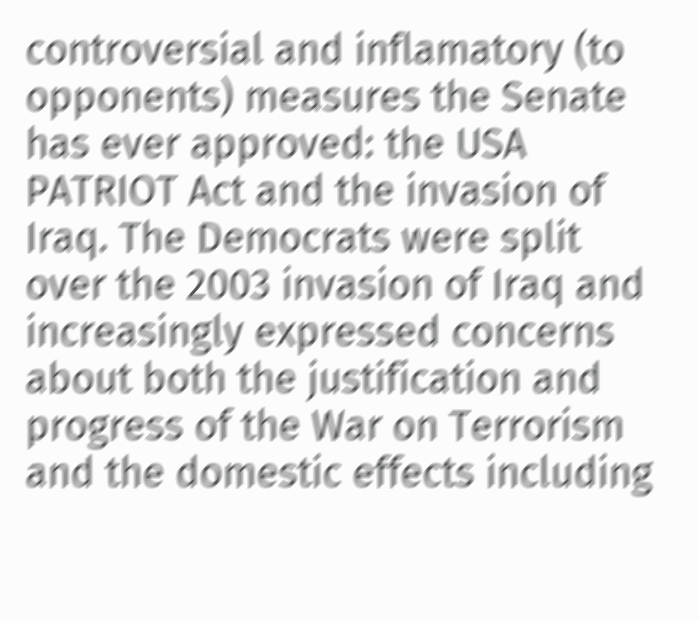controversial and inflamatory (to opponents) measures the Senate has ever approved: the USA PATRIOT Act and the invasion of Iraq. The Democrats were split over the 2003 invasion of Iraq and increasingly expressed concerns about both the justification and progress of the War on Terrorism and the domestic effects including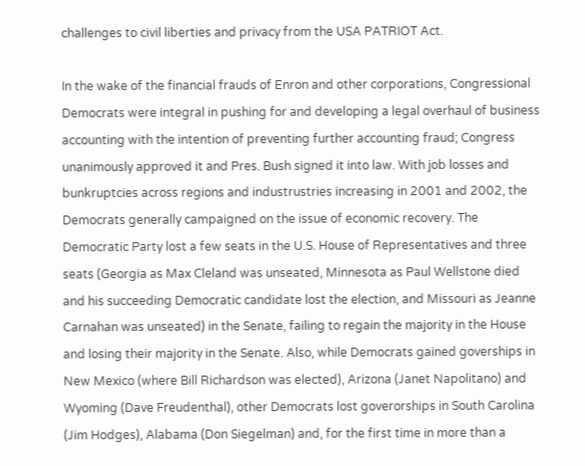challenges to civil liberties and privacy from the USA PATRIOT Act.

In the wake of the financial frauds of Enron and other corporations, Congressional Democrats were integral in pushing for and developing a legal overhaul of business accounting with the intention of preventing further accounting fraud; Congress unanimously approved it and Pres. Bush signed it into law. With job losses and bunkruptcies across regions and industrustries increasing in 2001 and 2002, the Democrats generally campaigned on the issue of economic recovery. The Democratic Party lost a few seats in the U.S. House of Representatives and three seats (Georgia as Max Cleland was unseated, Minnesota as Paul Wellstone died and his succeeding Democratic candidate lost the election, and Missouri as Jeanne Carnahan was unseated) in the Senate, failing to regain the majority in the House and losing their majority in the Senate. Also, while Democrats gained goverships in New Mexico (where Bill Richardson was elected), Arizona (Janet Napolitano) and Wyoming (Dave Freudenthal), other Democrats lost goverorships in South Carolina (Jim Hodges), Alabama (Don Siegelman) and, for the first time in more than a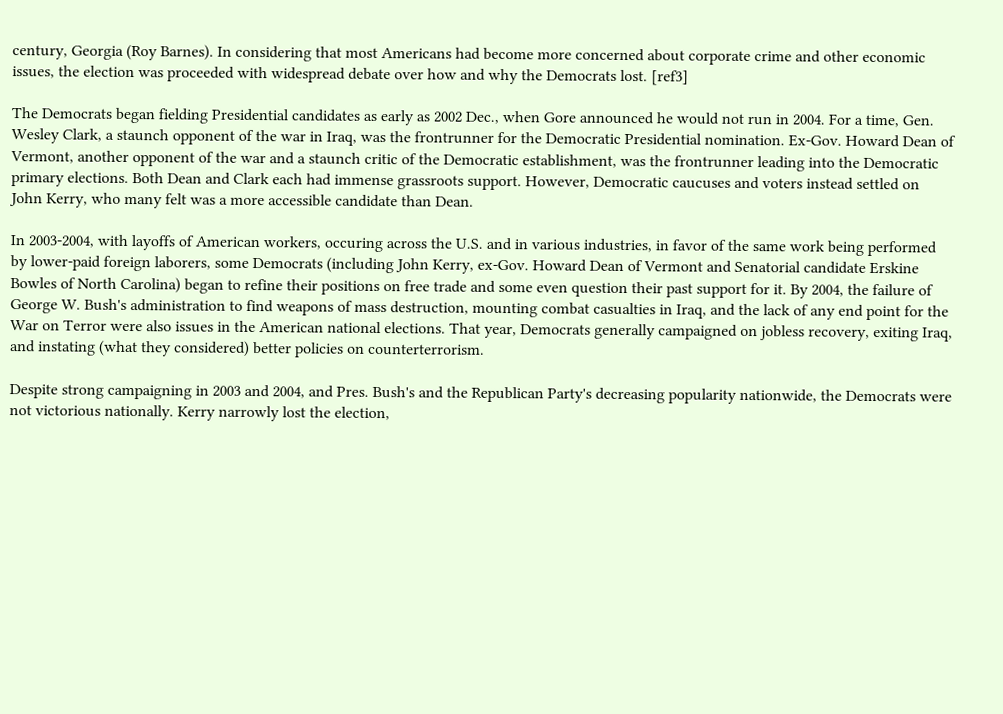century, Georgia (Roy Barnes). In considering that most Americans had become more concerned about corporate crime and other economic issues, the election was proceeded with widespread debate over how and why the Democrats lost. [ref3]

The Democrats began fielding Presidential candidates as early as 2002 Dec., when Gore announced he would not run in 2004. For a time, Gen. Wesley Clark, a staunch opponent of the war in Iraq, was the frontrunner for the Democratic Presidential nomination. Ex-Gov. Howard Dean of Vermont, another opponent of the war and a staunch critic of the Democratic establishment, was the frontrunner leading into the Democratic primary elections. Both Dean and Clark each had immense grassroots support. However, Democratic caucuses and voters instead settled on John Kerry, who many felt was a more accessible candidate than Dean.

In 2003-2004, with layoffs of American workers, occuring across the U.S. and in various industries, in favor of the same work being performed by lower-paid foreign laborers, some Democrats (including John Kerry, ex-Gov. Howard Dean of Vermont and Senatorial candidate Erskine Bowles of North Carolina) began to refine their positions on free trade and some even question their past support for it. By 2004, the failure of George W. Bush's administration to find weapons of mass destruction, mounting combat casualties in Iraq, and the lack of any end point for the War on Terror were also issues in the American national elections. That year, Democrats generally campaigned on jobless recovery, exiting Iraq, and instating (what they considered) better policies on counterterrorism.

Despite strong campaigning in 2003 and 2004, and Pres. Bush's and the Republican Party's decreasing popularity nationwide, the Democrats were not victorious nationally. Kerry narrowly lost the election,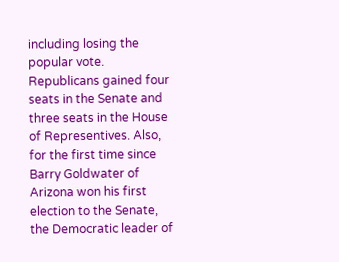including losing the popular vote. Republicans gained four seats in the Senate and three seats in the House of Representives. Also, for the first time since Barry Goldwater of Arizona won his first election to the Senate, the Democratic leader of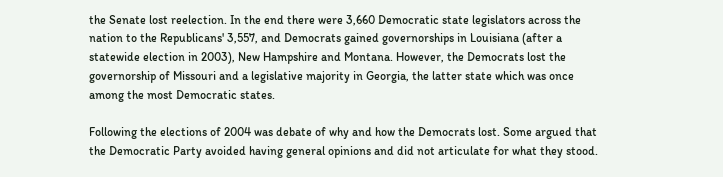the Senate lost reelection. In the end there were 3,660 Democratic state legislators across the nation to the Republicans' 3,557, and Democrats gained governorships in Louisiana (after a statewide election in 2003), New Hampshire and Montana. However, the Democrats lost the governorship of Missouri and a legislative majority in Georgia, the latter state which was once among the most Democratic states.

Following the elections of 2004 was debate of why and how the Democrats lost. Some argued that the Democratic Party avoided having general opinions and did not articulate for what they stood.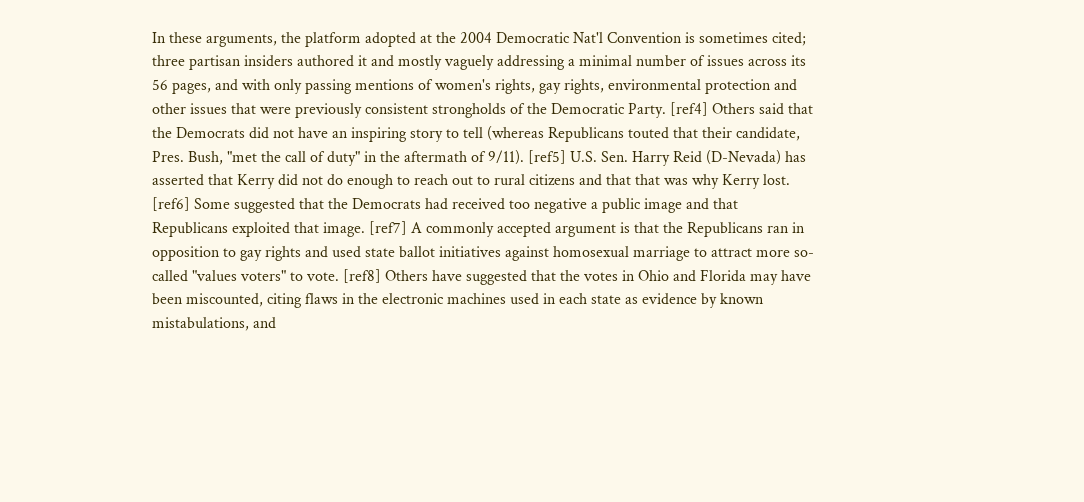In these arguments, the platform adopted at the 2004 Democratic Nat'l Convention is sometimes cited; three partisan insiders authored it and mostly vaguely addressing a minimal number of issues across its 56 pages, and with only passing mentions of women's rights, gay rights, environmental protection and other issues that were previously consistent strongholds of the Democratic Party. [ref4] Others said that the Democrats did not have an inspiring story to tell (whereas Republicans touted that their candidate, Pres. Bush, "met the call of duty" in the aftermath of 9/11). [ref5] U.S. Sen. Harry Reid (D-Nevada) has asserted that Kerry did not do enough to reach out to rural citizens and that that was why Kerry lost. [ref6] Some suggested that the Democrats had received too negative a public image and that Republicans exploited that image. [ref7] A commonly accepted argument is that the Republicans ran in opposition to gay rights and used state ballot initiatives against homosexual marriage to attract more so-called "values voters" to vote. [ref8] Others have suggested that the votes in Ohio and Florida may have been miscounted, citing flaws in the electronic machines used in each state as evidence by known mistabulations, and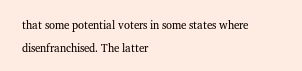that some potential voters in some states where disenfranchised. The latter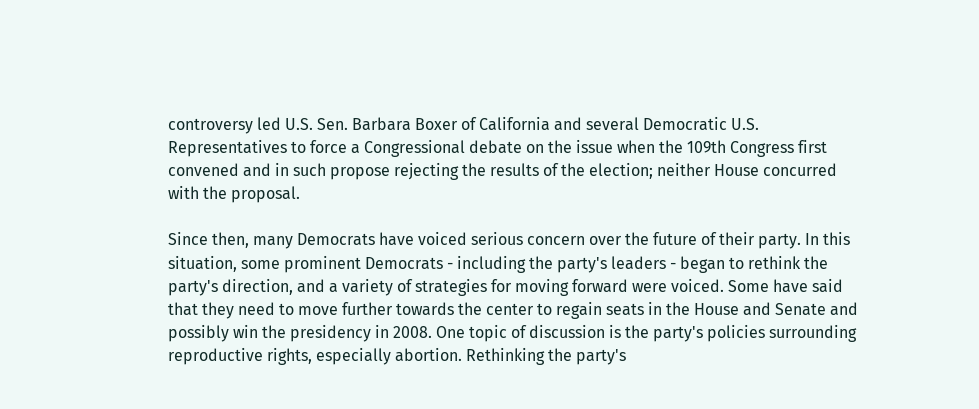controversy led U.S. Sen. Barbara Boxer of California and several Democratic U.S. Representatives to force a Congressional debate on the issue when the 109th Congress first convened and in such propose rejecting the results of the election; neither House concurred with the proposal.

Since then, many Democrats have voiced serious concern over the future of their party. In this situation, some prominent Democrats - including the party's leaders - began to rethink the party's direction, and a variety of strategies for moving forward were voiced. Some have said that they need to move further towards the center to regain seats in the House and Senate and possibly win the presidency in 2008. One topic of discussion is the party's policies surrounding reproductive rights, especially abortion. Rethinking the party's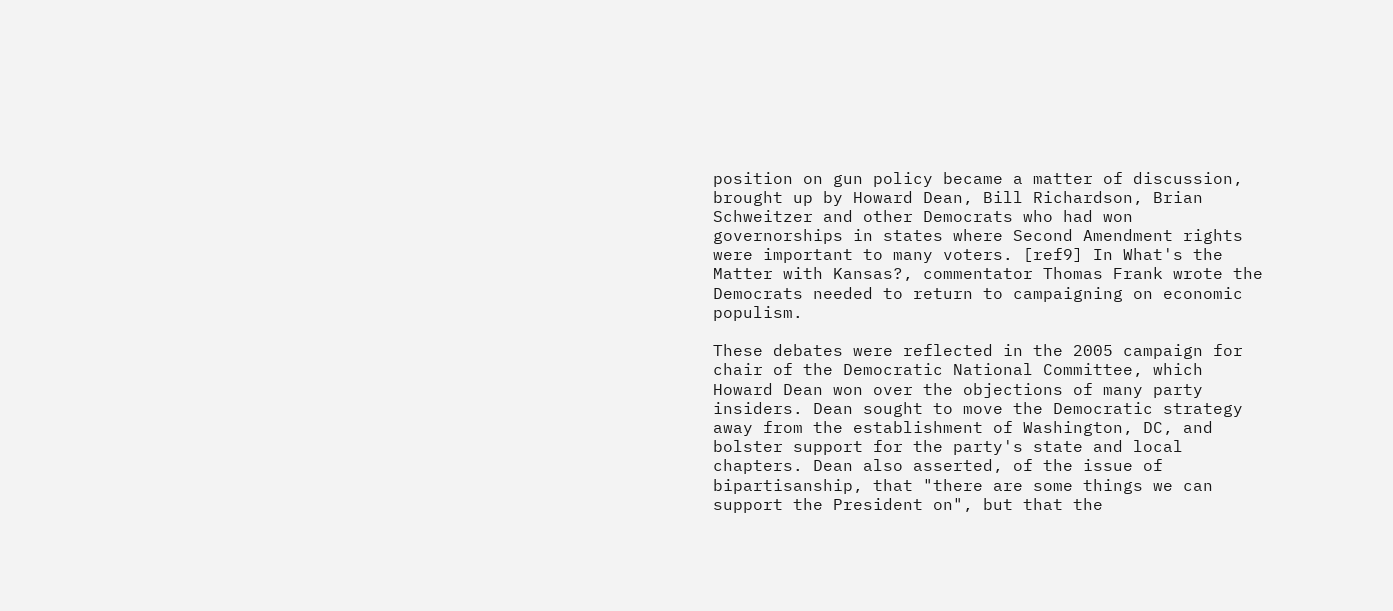position on gun policy became a matter of discussion, brought up by Howard Dean, Bill Richardson, Brian Schweitzer and other Democrats who had won governorships in states where Second Amendment rights were important to many voters. [ref9] In What's the Matter with Kansas?, commentator Thomas Frank wrote the Democrats needed to return to campaigning on economic populism.

These debates were reflected in the 2005 campaign for chair of the Democratic National Committee, which Howard Dean won over the objections of many party insiders. Dean sought to move the Democratic strategy away from the establishment of Washington, DC, and bolster support for the party's state and local chapters. Dean also asserted, of the issue of bipartisanship, that "there are some things we can support the President on", but that the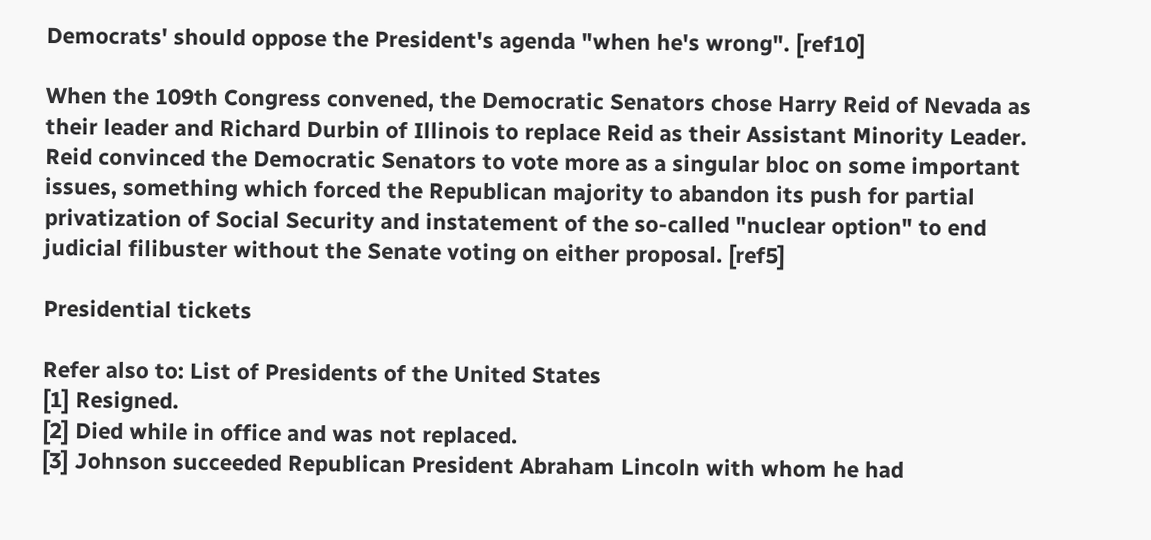Democrats' should oppose the President's agenda "when he's wrong". [ref10]

When the 109th Congress convened, the Democratic Senators chose Harry Reid of Nevada as their leader and Richard Durbin of Illinois to replace Reid as their Assistant Minority Leader. Reid convinced the Democratic Senators to vote more as a singular bloc on some important issues, something which forced the Republican majority to abandon its push for partial privatization of Social Security and instatement of the so-called "nuclear option" to end judicial filibuster without the Senate voting on either proposal. [ref5]

Presidential tickets

Refer also to: List of Presidents of the United States
[1] Resigned.
[2] Died while in office and was not replaced.
[3] Johnson succeeded Republican President Abraham Lincoln with whom he had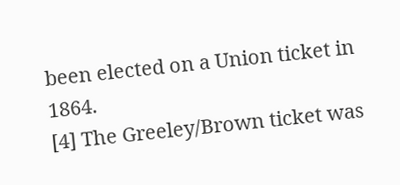been elected on a Union ticket in 1864.
[4] The Greeley/Brown ticket was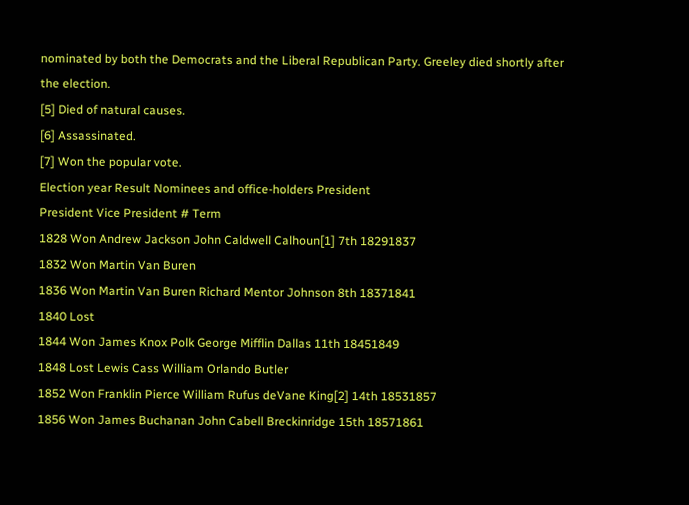nominated by both the Democrats and the Liberal Republican Party. Greeley died shortly after the election.
[5] Died of natural causes.
[6] Assassinated.
[7] Won the popular vote.
Election year Result Nominees and office-holders President
President Vice President # Term
1828 Won Andrew Jackson John Caldwell Calhoun[1] 7th 18291837
1832 Won Martin Van Buren
1836 Won Martin Van Buren Richard Mentor Johnson 8th 18371841
1840 Lost
1844 Won James Knox Polk George Mifflin Dallas 11th 18451849
1848 Lost Lewis Cass William Orlando Butler
1852 Won Franklin Pierce William Rufus deVane King[2] 14th 18531857
1856 Won James Buchanan John Cabell Breckinridge 15th 18571861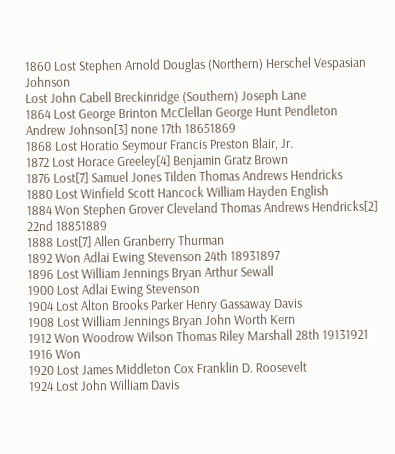1860 Lost Stephen Arnold Douglas (Northern) Herschel Vespasian Johnson
Lost John Cabell Breckinridge (Southern) Joseph Lane
1864 Lost George Brinton McClellan George Hunt Pendleton
Andrew Johnson[3] none 17th 18651869
1868 Lost Horatio Seymour Francis Preston Blair, Jr.
1872 Lost Horace Greeley[4] Benjamin Gratz Brown
1876 Lost[7] Samuel Jones Tilden Thomas Andrews Hendricks
1880 Lost Winfield Scott Hancock William Hayden English
1884 Won Stephen Grover Cleveland Thomas Andrews Hendricks[2] 22nd 18851889
1888 Lost[7] Allen Granberry Thurman
1892 Won Adlai Ewing Stevenson 24th 18931897
1896 Lost William Jennings Bryan Arthur Sewall
1900 Lost Adlai Ewing Stevenson
1904 Lost Alton Brooks Parker Henry Gassaway Davis
1908 Lost William Jennings Bryan John Worth Kern
1912 Won Woodrow Wilson Thomas Riley Marshall 28th 19131921
1916 Won
1920 Lost James Middleton Cox Franklin D. Roosevelt
1924 Lost John William Davis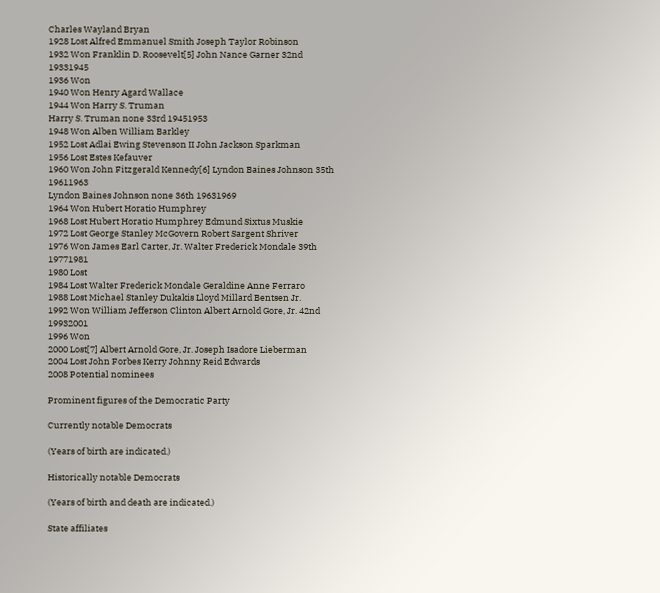Charles Wayland Bryan
1928 Lost Alfred Emmanuel Smith Joseph Taylor Robinson
1932 Won Franklin D. Roosevelt[5] John Nance Garner 32nd 19331945
1936 Won
1940 Won Henry Agard Wallace
1944 Won Harry S. Truman
Harry S. Truman none 33rd 19451953
1948 Won Alben William Barkley
1952 Lost Adlai Ewing Stevenson II John Jackson Sparkman
1956 Lost Estes Kefauver
1960 Won John Fitzgerald Kennedy[6] Lyndon Baines Johnson 35th 19611963
Lyndon Baines Johnson none 36th 19631969
1964 Won Hubert Horatio Humphrey
1968 Lost Hubert Horatio Humphrey Edmund Sixtus Muskie
1972 Lost George Stanley McGovern Robert Sargent Shriver
1976 Won James Earl Carter, Jr. Walter Frederick Mondale 39th 19771981
1980 Lost
1984 Lost Walter Frederick Mondale Geraldine Anne Ferraro
1988 Lost Michael Stanley Dukakis Lloyd Millard Bentsen Jr.
1992 Won William Jefferson Clinton Albert Arnold Gore, Jr. 42nd 19932001
1996 Won
2000 Lost[7] Albert Arnold Gore, Jr. Joseph Isadore Lieberman
2004 Lost John Forbes Kerry Johnny Reid Edwards
2008 Potential nominees

Prominent figures of the Democratic Party

Currently notable Democrats

(Years of birth are indicated.)

Historically notable Democrats

(Years of birth and death are indicated.)

State affiliates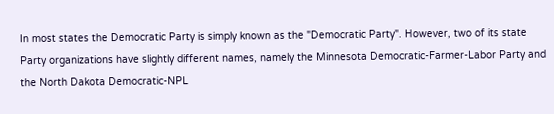In most states the Democratic Party is simply known as the "Democratic Party". However, two of its state Party organizations have slightly different names, namely the Minnesota Democratic-Farmer-Labor Party and the North Dakota Democratic-NPL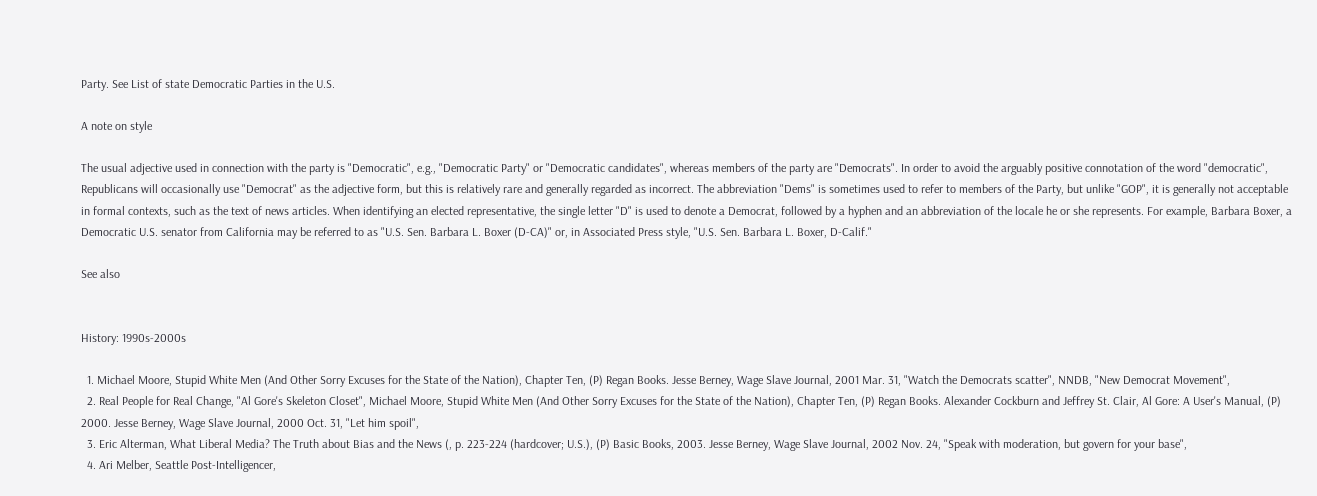Party. See List of state Democratic Parties in the U.S.

A note on style

The usual adjective used in connection with the party is "Democratic", e.g., "Democratic Party" or "Democratic candidates", whereas members of the party are "Democrats". In order to avoid the arguably positive connotation of the word "democratic", Republicans will occasionally use "Democrat" as the adjective form, but this is relatively rare and generally regarded as incorrect. The abbreviation "Dems" is sometimes used to refer to members of the Party, but unlike "GOP", it is generally not acceptable in formal contexts, such as the text of news articles. When identifying an elected representative, the single letter "D" is used to denote a Democrat, followed by a hyphen and an abbreviation of the locale he or she represents. For example, Barbara Boxer, a Democratic U.S. senator from California may be referred to as "U.S. Sen. Barbara L. Boxer (D-CA)" or, in Associated Press style, "U.S. Sen. Barbara L. Boxer, D-Calif."

See also


History: 1990s-2000s

  1. Michael Moore, Stupid White Men (And Other Sorry Excuses for the State of the Nation), Chapter Ten, (P) Regan Books. Jesse Berney, Wage Slave Journal, 2001 Mar. 31, "Watch the Democrats scatter", NNDB, "New Democrat Movement",
  2. Real People for Real Change, "Al Gore's Skeleton Closet", Michael Moore, Stupid White Men (And Other Sorry Excuses for the State of the Nation), Chapter Ten, (P) Regan Books. Alexander Cockburn and Jeffrey St. Clair, Al Gore: A User's Manual, (P) 2000. Jesse Berney, Wage Slave Journal, 2000 Oct. 31, "Let him spoil",
  3. Eric Alterman, What Liberal Media? The Truth about Bias and the News (, p. 223-224 (hardcover; U.S.), (P) Basic Books, 2003. Jesse Berney, Wage Slave Journal, 2002 Nov. 24, "Speak with moderation, but govern for your base",
  4. Ari Melber, Seattle Post-Intelligencer,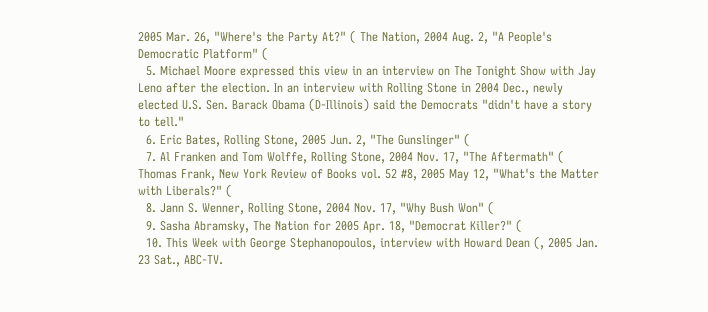2005 Mar. 26, "Where's the Party At?" ( The Nation, 2004 Aug. 2, "A People's Democratic Platform" (
  5. Michael Moore expressed this view in an interview on The Tonight Show with Jay Leno after the election. In an interview with Rolling Stone in 2004 Dec., newly elected U.S. Sen. Barack Obama (D-Illinois) said the Democrats "didn't have a story to tell."
  6. Eric Bates, Rolling Stone, 2005 Jun. 2, "The Gunslinger" (
  7. Al Franken and Tom Wolffe, Rolling Stone, 2004 Nov. 17, "The Aftermath" ( Thomas Frank, New York Review of Books vol. 52 #8, 2005 May 12, "What's the Matter with Liberals?" (
  8. Jann S. Wenner, Rolling Stone, 2004 Nov. 17, "Why Bush Won" (
  9. Sasha Abramsky, The Nation for 2005 Apr. 18, "Democrat Killer?" (
  10. This Week with George Stephanopoulos, interview with Howard Dean (, 2005 Jan. 23 Sat., ABC-TV.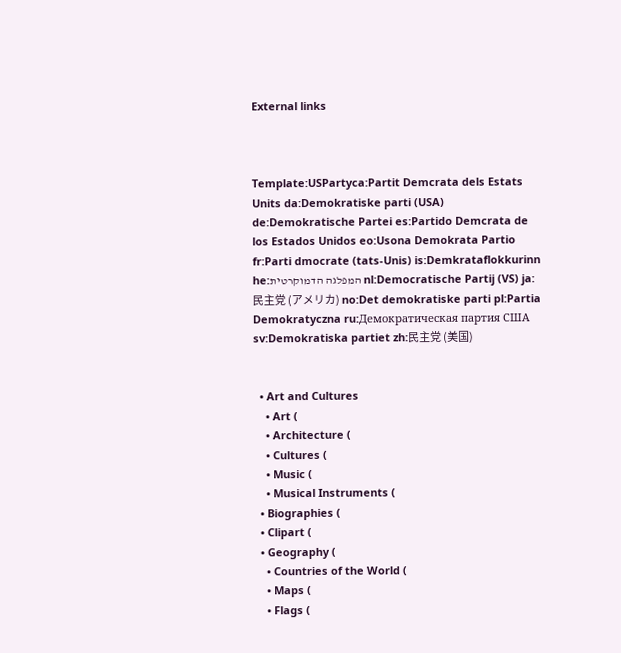External links



Template:USPartyca:Partit Demcrata dels Estats Units da:Demokratiske parti (USA) de:Demokratische Partei es:Partido Demcrata de los Estados Unidos eo:Usona Demokrata Partio fr:Parti dmocrate (tats-Unis) is:Demkrataflokkurinn he:המפלגה הדמוקרטית nl:Democratische Partij (VS) ja:民主党 (アメリカ) no:Det demokratiske parti pl:Partia Demokratyczna ru:Демократическая партия США sv:Demokratiska partiet zh:民主党 (美国)


  • Art and Cultures
    • Art (
    • Architecture (
    • Cultures (
    • Music (
    • Musical Instruments (
  • Biographies (
  • Clipart (
  • Geography (
    • Countries of the World (
    • Maps (
    • Flags (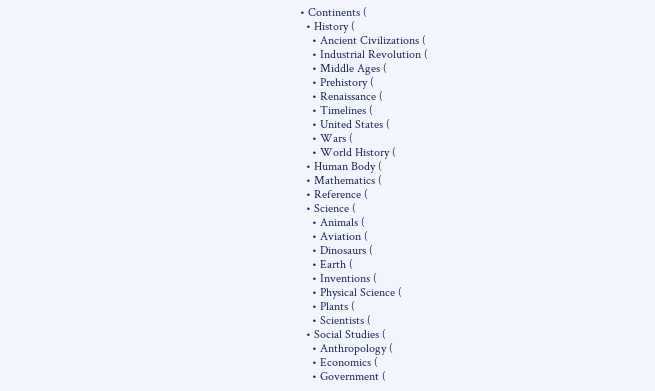• Continents (
  • History (
    • Ancient Civilizations (
    • Industrial Revolution (
    • Middle Ages (
    • Prehistory (
    • Renaissance (
    • Timelines (
    • United States (
    • Wars (
    • World History (
  • Human Body (
  • Mathematics (
  • Reference (
  • Science (
    • Animals (
    • Aviation (
    • Dinosaurs (
    • Earth (
    • Inventions (
    • Physical Science (
    • Plants (
    • Scientists (
  • Social Studies (
    • Anthropology (
    • Economics (
    • Government (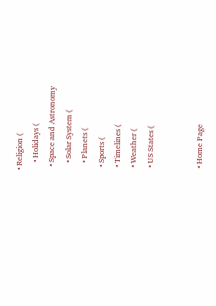• Religion (
    • Holidays (
  • Space and Astronomy
    • Solar System (
    • Planets (
  • Sports (
  • Timelines (
  • Weather (
  • US States (


  • Home Page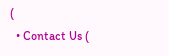(
  • Contact Us (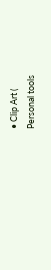• Clip Art (
Personal tools